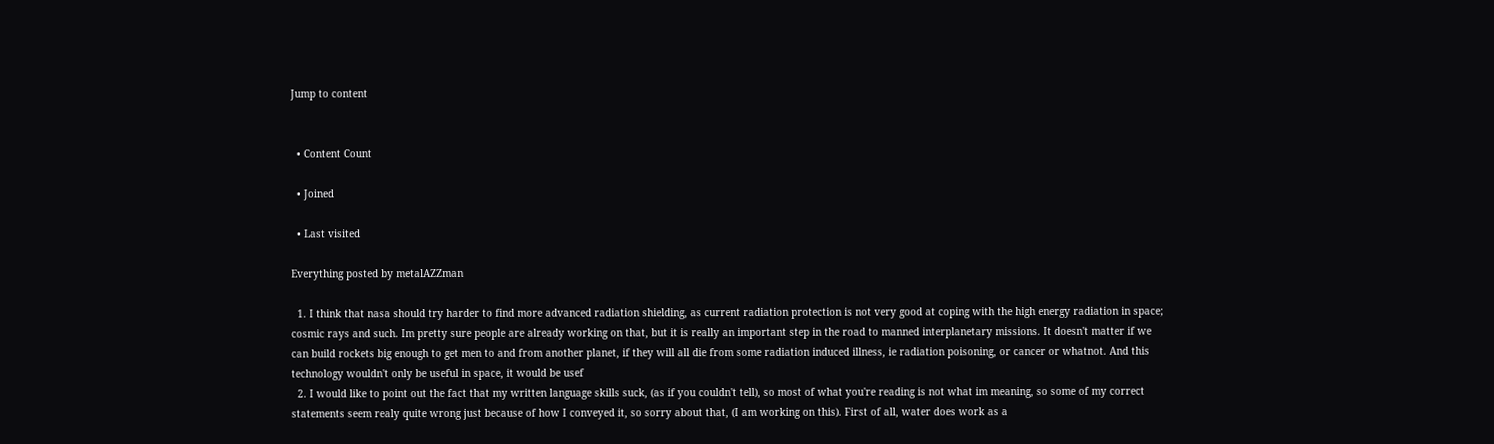Jump to content


  • Content Count

  • Joined

  • Last visited

Everything posted by metalAZZman

  1. I think that nasa should try harder to find more advanced radiation shielding, as current radiation protection is not very good at coping with the high energy radiation in space; cosmic rays and such. Im pretty sure people are already working on that, but it is really an important step in the road to manned interplanetary missions. It doesn't matter if we can build rockets big enough to get men to and from another planet, if they will all die from some radiation induced illness, ie radiation poisoning, or cancer or whatnot. And this technology wouldn't only be useful in space, it would be usef
  2. I would like to point out the fact that my written language skills suck, (as if you couldn't tell), so most of what you're reading is not what im meaning, so some of my correct statements seem realy quite wrong just because of how I conveyed it, so sorry about that, (I am working on this). First of all, water does work as a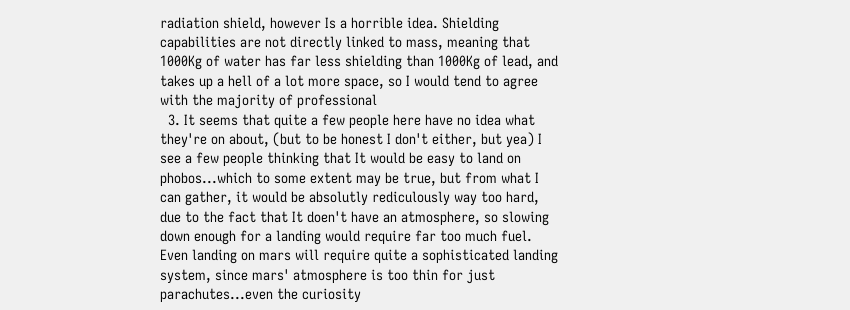radiation shield, however Is a horrible idea. Shielding capabilities are not directly linked to mass, meaning that 1000Kg of water has far less shielding than 1000Kg of lead, and takes up a hell of a lot more space, so I would tend to agree with the majority of professional
  3. It seems that quite a few people here have no idea what they're on about, (but to be honest I don't either, but yea) I see a few people thinking that It would be easy to land on phobos...which to some extent may be true, but from what I can gather, it would be absolutly rediculously way too hard, due to the fact that It doen't have an atmosphere, so slowing down enough for a landing would require far too much fuel. Even landing on mars will require quite a sophisticated landing system, since mars' atmosphere is too thin for just parachutes...even the curiosity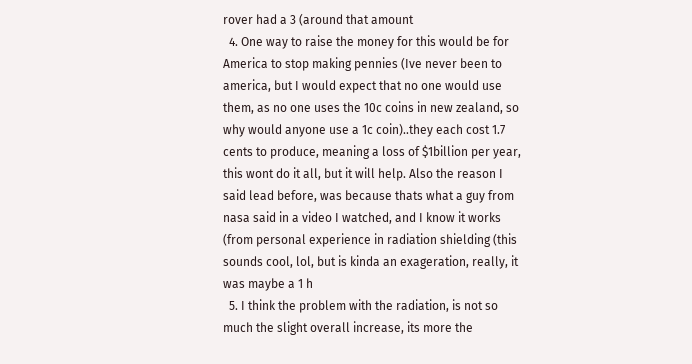rover had a 3 (around that amount
  4. One way to raise the money for this would be for America to stop making pennies (Ive never been to america, but I would expect that no one would use them, as no one uses the 10c coins in new zealand, so why would anyone use a 1c coin)..they each cost 1.7 cents to produce, meaning a loss of $1billion per year, this wont do it all, but it will help. Also the reason I said lead before, was because thats what a guy from nasa said in a video I watched, and I know it works (from personal experience in radiation shielding (this sounds cool, lol, but is kinda an exageration, really, it was maybe a 1 h
  5. I think the problem with the radiation, is not so much the slight overall increase, its more the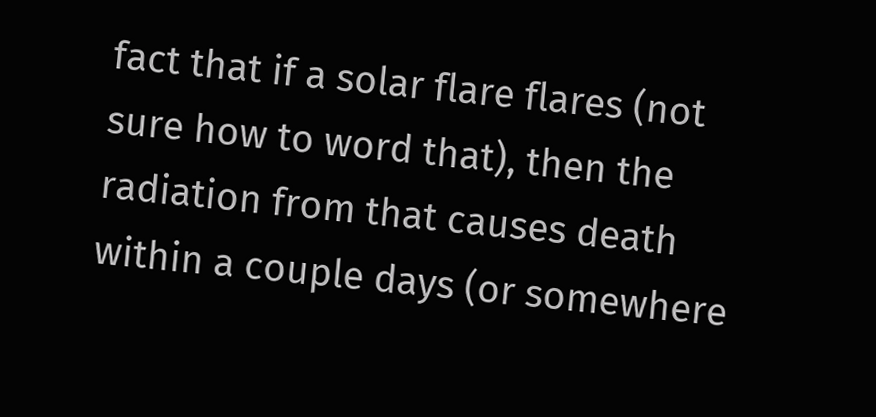fact that if a solar flare flares (not sure how to word that), then the radiation from that causes death within a couple days (or somewhere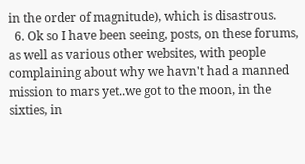in the order of magnitude), which is disastrous.
  6. Ok so I have been seeing, posts, on these forums, as well as various other websites, with people complaining about why we havn't had a manned mission to mars yet..we got to the moon, in the sixties, in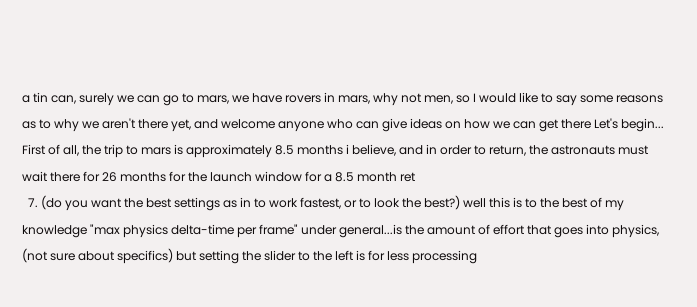a tin can, surely we can go to mars, we have rovers in mars, why not men, so I would like to say some reasons as to why we aren't there yet, and welcome anyone who can give ideas on how we can get there Let's begin... First of all, the trip to mars is approximately 8.5 months i believe, and in order to return, the astronauts must wait there for 26 months for the launch window for a 8.5 month ret
  7. (do you want the best settings as in to work fastest, or to look the best?) well this is to the best of my knowledge "max physics delta-time per frame" under general...is the amount of effort that goes into physics, (not sure about specifics) but setting the slider to the left is for less processing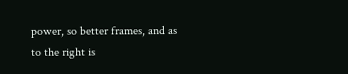power, so better frames, and as to the right is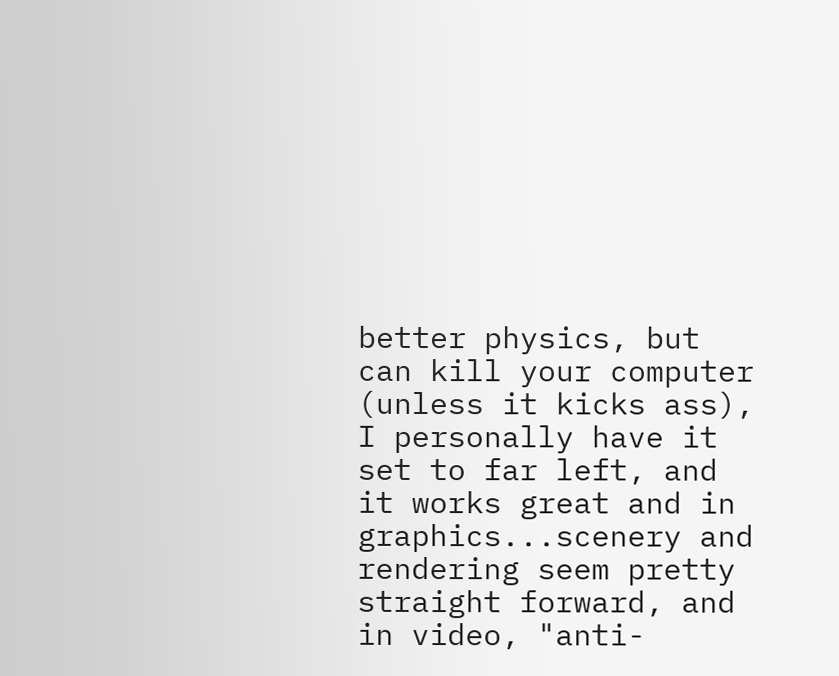better physics, but can kill your computer (unless it kicks ass), I personally have it set to far left, and it works great and in graphics...scenery and rendering seem pretty straight forward, and in video, "anti-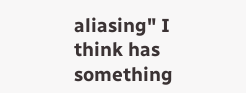aliasing" I think has something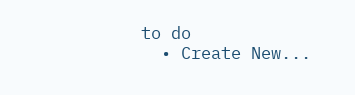to do
  • Create New...